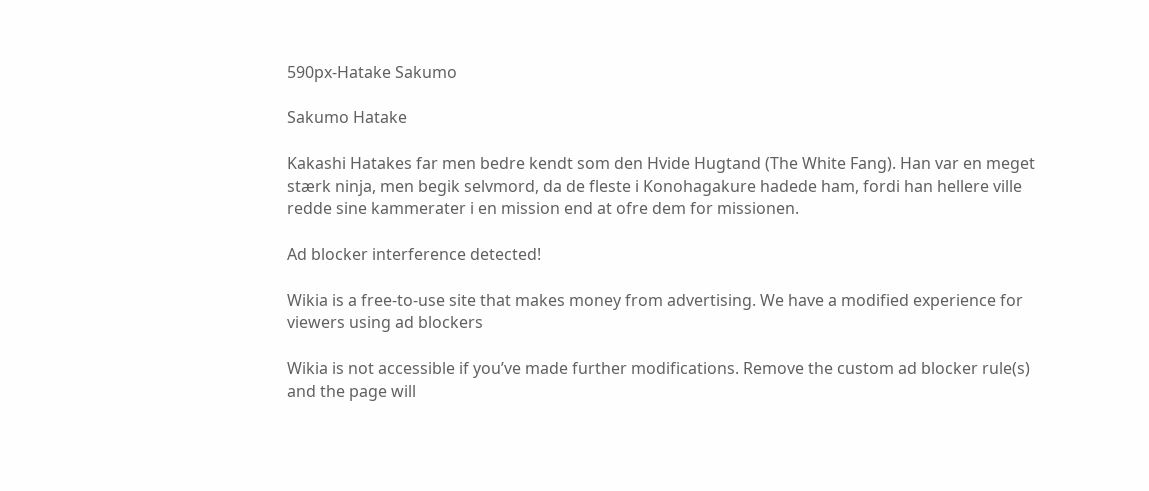590px-Hatake Sakumo

Sakumo Hatake

Kakashi Hatakes far men bedre kendt som den Hvide Hugtand (The White Fang). Han var en meget stærk ninja, men begik selvmord, da de fleste i Konohagakure hadede ham, fordi han hellere ville redde sine kammerater i en mission end at ofre dem for missionen.

Ad blocker interference detected!

Wikia is a free-to-use site that makes money from advertising. We have a modified experience for viewers using ad blockers

Wikia is not accessible if you’ve made further modifications. Remove the custom ad blocker rule(s) and the page will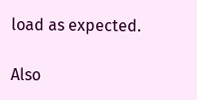load as expected.

Also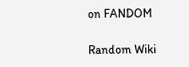on FANDOM

Random Wiki